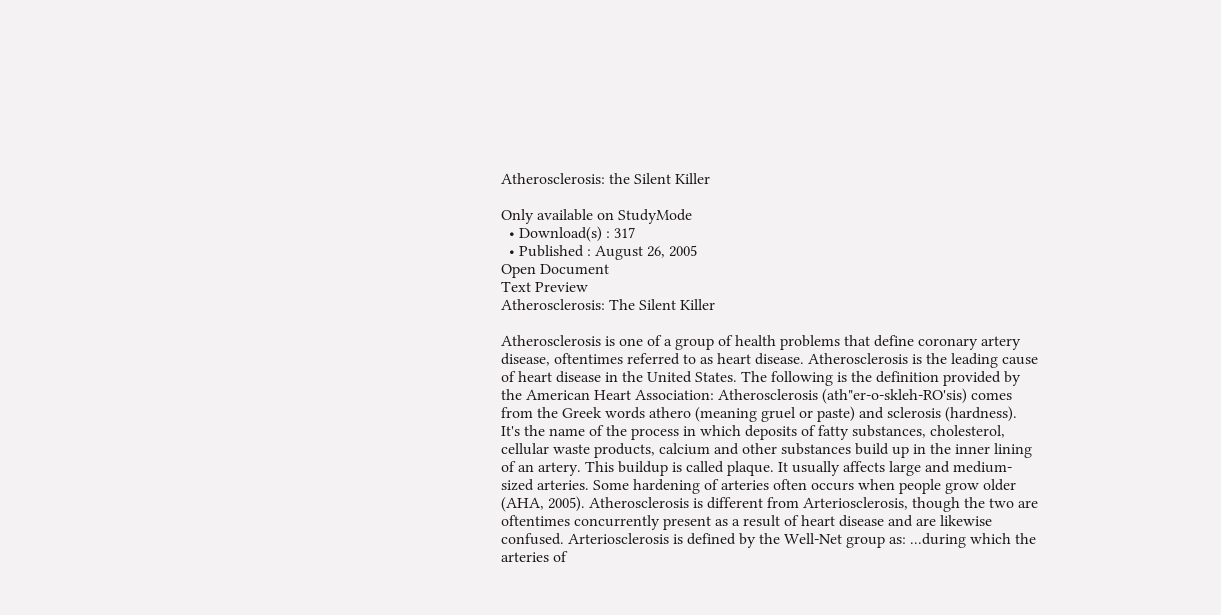Atherosclerosis: the Silent Killer

Only available on StudyMode
  • Download(s) : 317
  • Published : August 26, 2005
Open Document
Text Preview
Atherosclerosis: The Silent Killer

Atherosclerosis is one of a group of health problems that define coronary artery disease, oftentimes referred to as heart disease. Atherosclerosis is the leading cause of heart disease in the United States. The following is the definition provided by the American Heart Association: Atherosclerosis (ath"er-o-skleh-RO'sis) comes from the Greek words athero (meaning gruel or paste) and sclerosis (hardness). It's the name of the process in which deposits of fatty substances, cholesterol, cellular waste products, calcium and other substances build up in the inner lining of an artery. This buildup is called plaque. It usually affects large and medium-sized arteries. Some hardening of arteries often occurs when people grow older (AHA, 2005). Atherosclerosis is different from Arteriosclerosis, though the two are oftentimes concurrently present as a result of heart disease and are likewise confused. Arteriosclerosis is defined by the Well-Net group as: ...during which the arteries of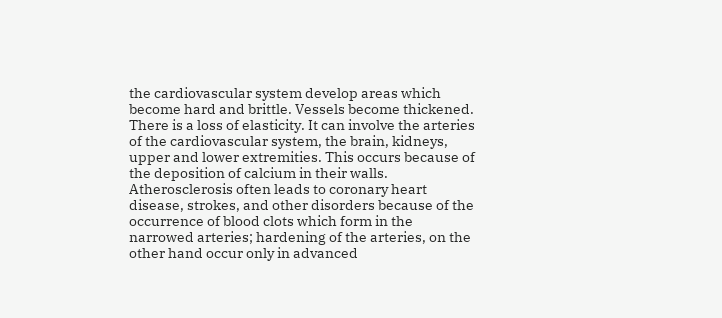the cardiovascular system develop areas which become hard and brittle. Vessels become thickened. There is a loss of elasticity. It can involve the arteries of the cardiovascular system, the brain, kidneys, upper and lower extremities. This occurs because of the deposition of calcium in their walls. Atherosclerosis often leads to coronary heart disease, strokes, and other disorders because of the occurrence of blood clots which form in the narrowed arteries; hardening of the arteries, on the other hand occur only in advanced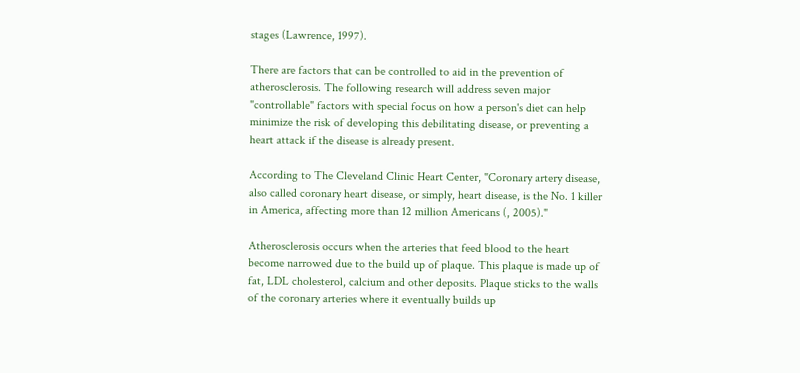stages (Lawrence, 1997).

There are factors that can be controlled to aid in the prevention of atherosclerosis. The following research will address seven major "controllable" factors with special focus on how a person's diet can help minimize the risk of developing this debilitating disease, or preventing a heart attack if the disease is already present.

According to The Cleveland Clinic Heart Center, "Coronary artery disease, also called coronary heart disease, or simply, heart disease, is the No. 1 killer in America, affecting more than 12 million Americans (, 2005)."

Atherosclerosis occurs when the arteries that feed blood to the heart become narrowed due to the build up of plaque. This plaque is made up of fat, LDL cholesterol, calcium and other deposits. Plaque sticks to the walls of the coronary arteries where it eventually builds up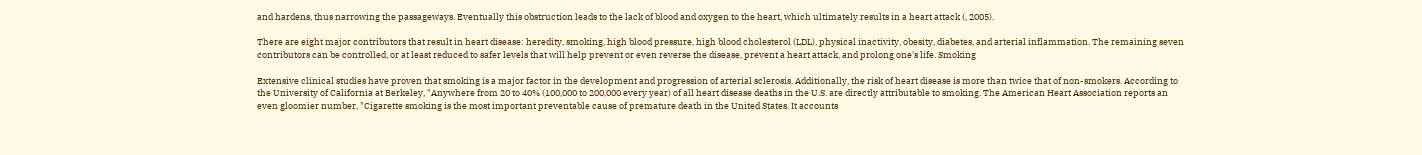and hardens, thus narrowing the passageways. Eventually this obstruction leads to the lack of blood and oxygen to the heart, which ultimately results in a heart attack (, 2005).

There are eight major contributors that result in heart disease: heredity, smoking, high blood pressure, high blood cholesterol (LDL), physical inactivity, obesity, diabetes, and arterial inflammation. The remaining seven contributors can be controlled, or at least reduced to safer levels that will help prevent or even reverse the disease, prevent a heart attack, and prolong one's life. Smoking

Extensive clinical studies have proven that smoking is a major factor in the development and progression of arterial sclerosis. Additionally, the risk of heart disease is more than twice that of non-smokers. According to the University of California at Berkeley, "Anywhere from 20 to 40% (100,000 to 200,000 every year) of all heart disease deaths in the U.S. are directly attributable to smoking. The American Heart Association reports an even gloomier number, "Cigarette smoking is the most important preventable cause of premature death in the United States. It accounts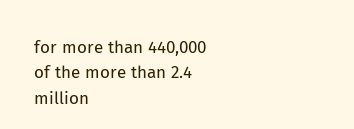for more than 440,000 of the more than 2.4 million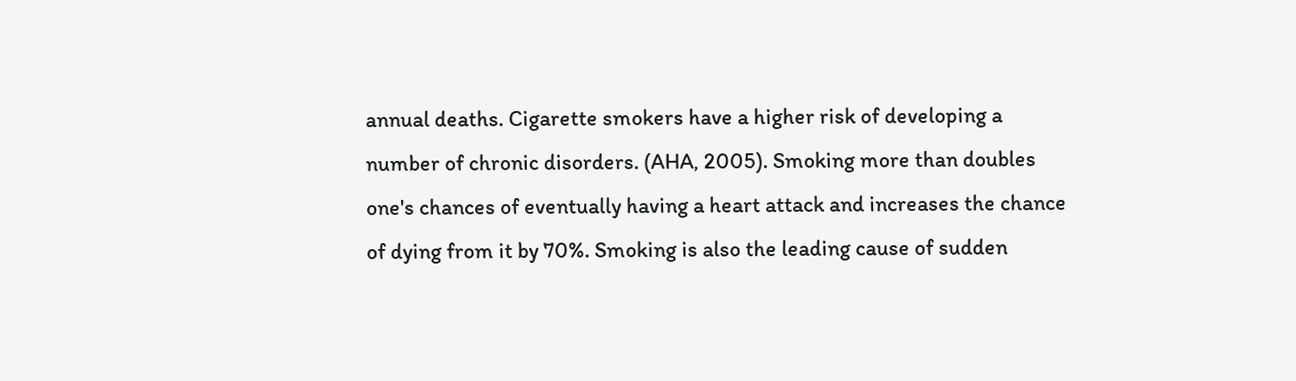annual deaths. Cigarette smokers have a higher risk of developing a number of chronic disorders. (AHA, 2005). Smoking more than doubles one's chances of eventually having a heart attack and increases the chance of dying from it by 70%. Smoking is also the leading cause of sudden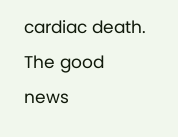cardiac death. The good news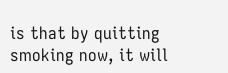is that by quitting smoking now, it will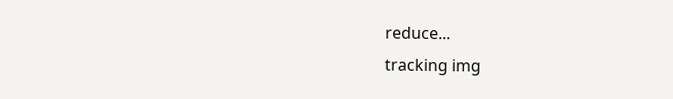reduce...
tracking img